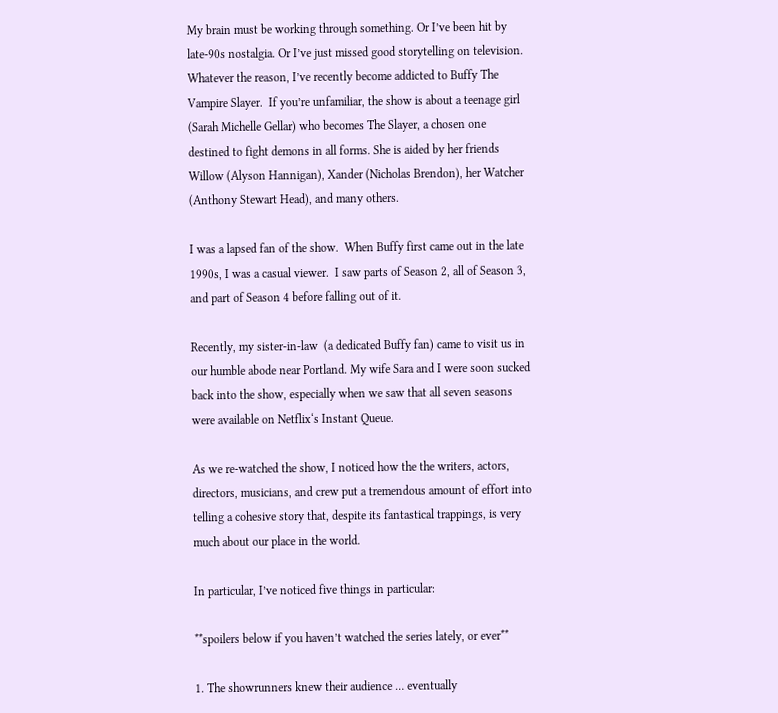My brain must be working through something. Or I’ve been hit by late-90s nostalgia. Or I’ve just missed good storytelling on television. Whatever the reason, I’ve recently become addicted to Buffy The Vampire Slayer.  If you’re unfamiliar, the show is about a teenage girl (Sarah Michelle Gellar) who becomes The Slayer, a chosen one destined to fight demons in all forms. She is aided by her friends Willow (Alyson Hannigan), Xander (Nicholas Brendon), her Watcher (Anthony Stewart Head), and many others.

I was a lapsed fan of the show.  When Buffy first came out in the late 1990s, I was a casual viewer.  I saw parts of Season 2, all of Season 3, and part of Season 4 before falling out of it.

Recently, my sister-in-law  (a dedicated Buffy fan) came to visit us in our humble abode near Portland. My wife Sara and I were soon sucked back into the show, especially when we saw that all seven seasons were available on Netflix‘s Instant Queue.

As we re-watched the show, I noticed how the the writers, actors, directors, musicians, and crew put a tremendous amount of effort into telling a cohesive story that, despite its fantastical trappings, is very much about our place in the world.

In particular, I’ve noticed five things in particular:

**spoilers below if you haven’t watched the series lately, or ever**

1. The showrunners knew their audience … eventually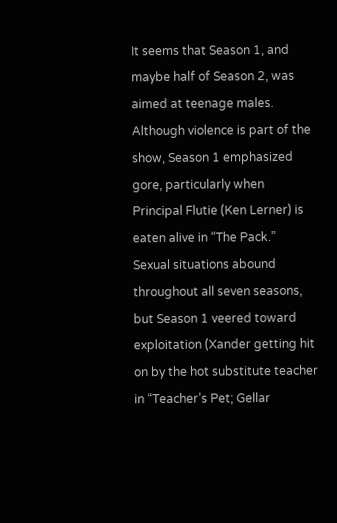It seems that Season 1, and maybe half of Season 2, was aimed at teenage males.  Although violence is part of the show, Season 1 emphasized gore, particularly when Principal Flutie (Ken Lerner) is eaten alive in “The Pack.”  Sexual situations abound throughout all seven seasons, but Season 1 veered toward exploitation (Xander getting hit on by the hot substitute teacher in “Teacher’s Pet; Gellar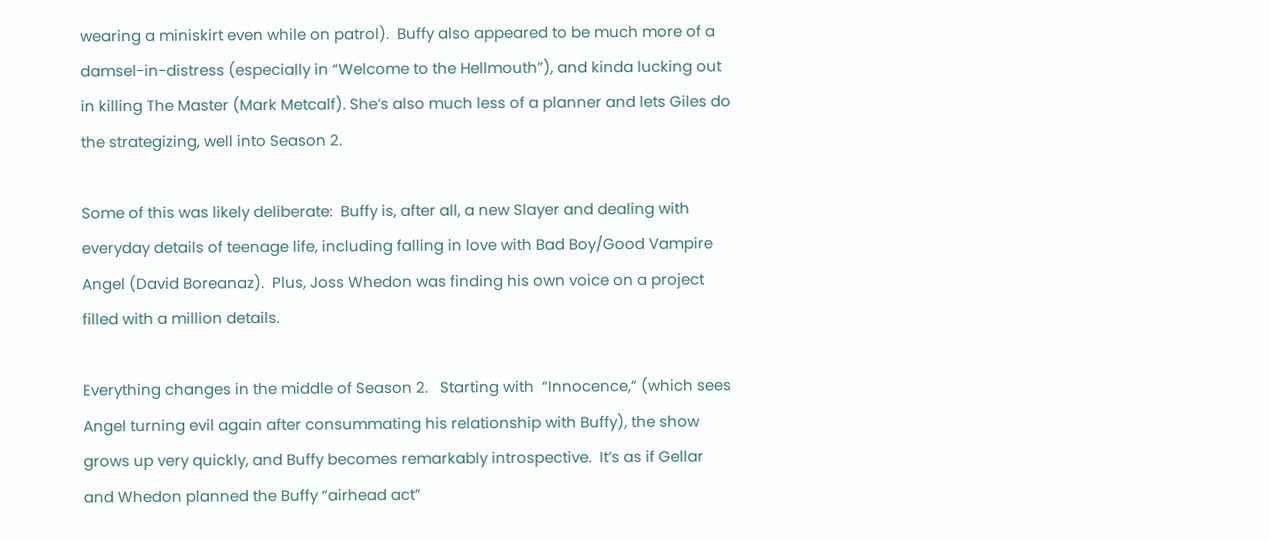wearing a miniskirt even while on patrol).  Buffy also appeared to be much more of a damsel-in-distress (especially in “Welcome to the Hellmouth”), and kinda lucking out in killing The Master (Mark Metcalf). She’s also much less of a planner and lets Giles do the strategizing, well into Season 2.

Some of this was likely deliberate:  Buffy is, after all, a new Slayer and dealing with everyday details of teenage life, including falling in love with Bad Boy/Good Vampire Angel (David Boreanaz).  Plus, Joss Whedon was finding his own voice on a project filled with a million details.

Everything changes in the middle of Season 2.   Starting with  “Innocence,” (which sees Angel turning evil again after consummating his relationship with Buffy), the show grows up very quickly, and Buffy becomes remarkably introspective.  It’s as if Gellar and Whedon planned the Buffy “airhead act”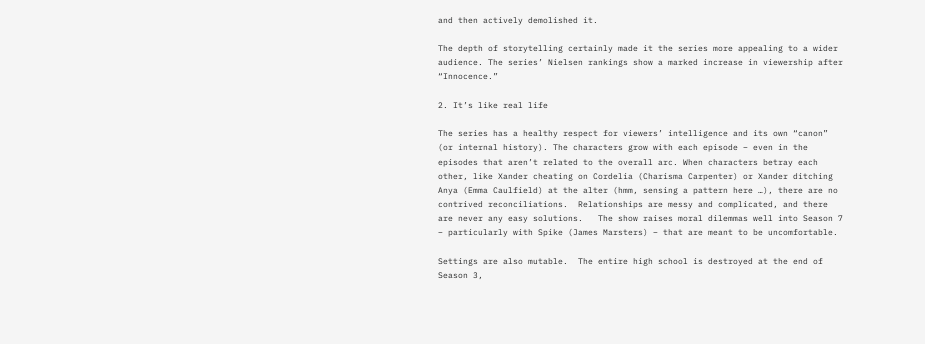and then actively demolished it.

The depth of storytelling certainly made it the series more appealing to a wider audience. The series’ Nielsen rankings show a marked increase in viewership after “Innocence.”

2. It’s like real life

The series has a healthy respect for viewers’ intelligence and its own “canon” (or internal history). The characters grow with each episode – even in the episodes that aren’t related to the overall arc. When characters betray each other, like Xander cheating on Cordelia (Charisma Carpenter) or Xander ditching Anya (Emma Caulfield) at the alter (hmm, sensing a pattern here …), there are no contrived reconciliations.  Relationships are messy and complicated, and there are never any easy solutions.   The show raises moral dilemmas well into Season 7 – particularly with Spike (James Marsters) – that are meant to be uncomfortable.

Settings are also mutable.  The entire high school is destroyed at the end of Season 3,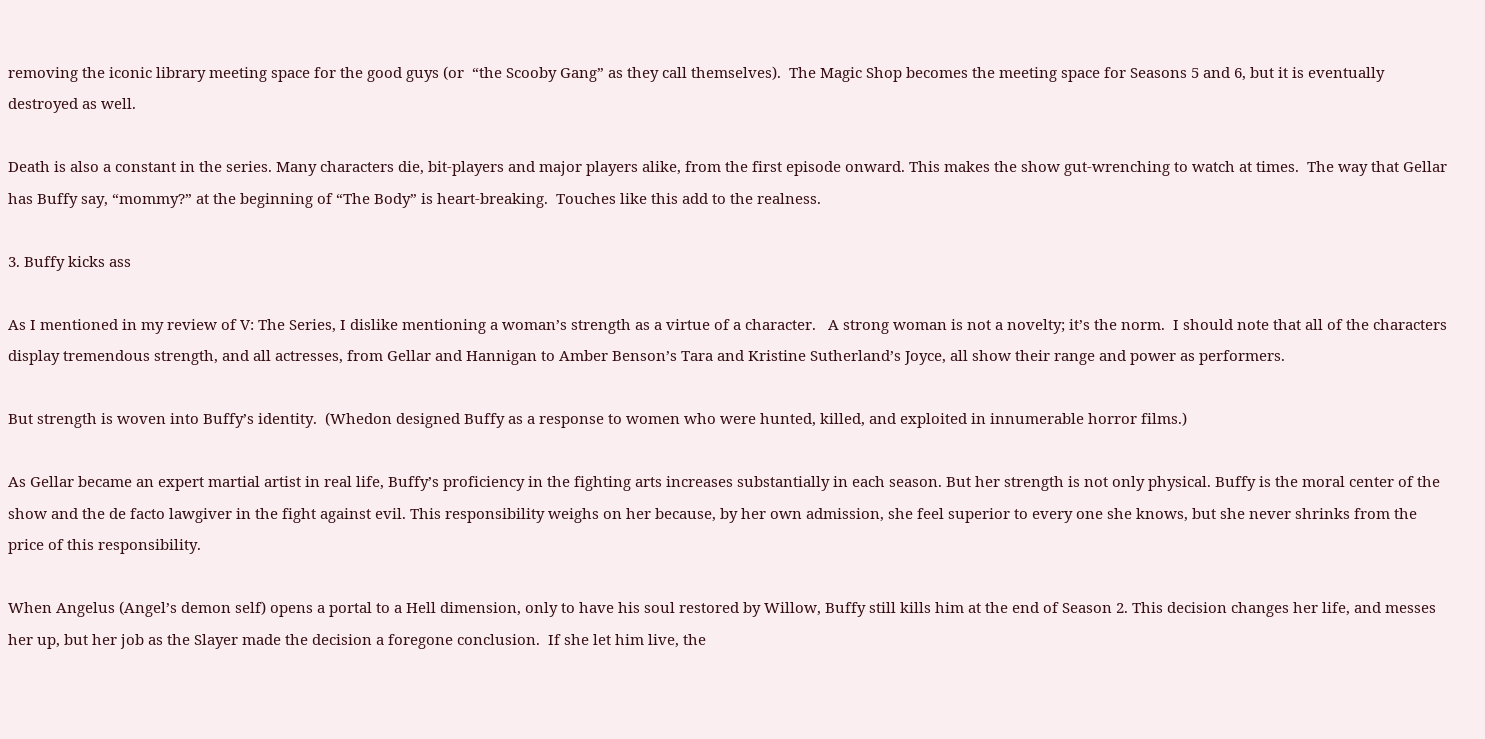removing the iconic library meeting space for the good guys (or  “the Scooby Gang” as they call themselves).  The Magic Shop becomes the meeting space for Seasons 5 and 6, but it is eventually destroyed as well.

Death is also a constant in the series. Many characters die, bit-players and major players alike, from the first episode onward. This makes the show gut-wrenching to watch at times.  The way that Gellar has Buffy say, “mommy?” at the beginning of “The Body” is heart-breaking.  Touches like this add to the realness.

3. Buffy kicks ass

As I mentioned in my review of V: The Series, I dislike mentioning a woman’s strength as a virtue of a character.   A strong woman is not a novelty; it’s the norm.  I should note that all of the characters display tremendous strength, and all actresses, from Gellar and Hannigan to Amber Benson’s Tara and Kristine Sutherland’s Joyce, all show their range and power as performers.

But strength is woven into Buffy’s identity.  (Whedon designed Buffy as a response to women who were hunted, killed, and exploited in innumerable horror films.)

As Gellar became an expert martial artist in real life, Buffy’s proficiency in the fighting arts increases substantially in each season. But her strength is not only physical. Buffy is the moral center of the show and the de facto lawgiver in the fight against evil. This responsibility weighs on her because, by her own admission, she feel superior to every one she knows, but she never shrinks from the price of this responsibility.

When Angelus (Angel’s demon self) opens a portal to a Hell dimension, only to have his soul restored by Willow, Buffy still kills him at the end of Season 2. This decision changes her life, and messes her up, but her job as the Slayer made the decision a foregone conclusion.  If she let him live, the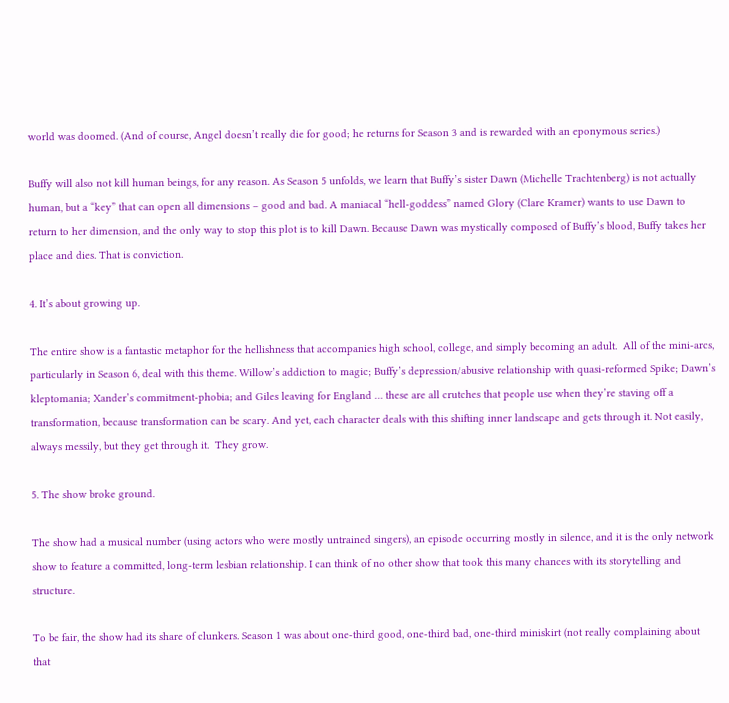world was doomed. (And of course, Angel doesn’t really die for good; he returns for Season 3 and is rewarded with an eponymous series.)

Buffy will also not kill human beings, for any reason. As Season 5 unfolds, we learn that Buffy’s sister Dawn (Michelle Trachtenberg) is not actually human, but a “key” that can open all dimensions – good and bad. A maniacal “hell-goddess” named Glory (Clare Kramer) wants to use Dawn to return to her dimension, and the only way to stop this plot is to kill Dawn. Because Dawn was mystically composed of Buffy’s blood, Buffy takes her place and dies. That is conviction.

4. It’s about growing up.

The entire show is a fantastic metaphor for the hellishness that accompanies high school, college, and simply becoming an adult.  All of the mini-arcs, particularly in Season 6, deal with this theme. Willow’s addiction to magic; Buffy’s depression/abusive relationship with quasi-reformed Spike; Dawn’s kleptomania; Xander’s commitment-phobia; and Giles leaving for England … these are all crutches that people use when they’re staving off a transformation, because transformation can be scary. And yet, each character deals with this shifting inner landscape and gets through it. Not easily, always messily, but they get through it.  They grow.

5. The show broke ground.

The show had a musical number (using actors who were mostly untrained singers), an episode occurring mostly in silence, and it is the only network show to feature a committed, long-term lesbian relationship. I can think of no other show that took this many chances with its storytelling and structure.

To be fair, the show had its share of clunkers. Season 1 was about one-third good, one-third bad, one-third miniskirt (not really complaining about that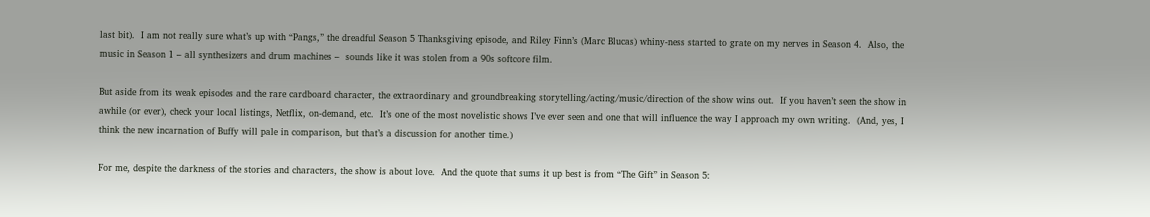last bit).  I am not really sure what’s up with “Pangs,” the dreadful Season 5 Thanksgiving episode, and Riley Finn’s (Marc Blucas) whiny-ness started to grate on my nerves in Season 4.  Also, the music in Season 1 – all synthesizers and drum machines –  sounds like it was stolen from a 90s softcore film.

But aside from its weak episodes and the rare cardboard character, the extraordinary and groundbreaking storytelling/acting/music/direction of the show wins out.  If you haven’t seen the show in awhile (or ever), check your local listings, Netflix, on-demand, etc.  It’s one of the most novelistic shows I’ve ever seen and one that will influence the way I approach my own writing.  (And, yes, I think the new incarnation of Buffy will pale in comparison, but that’s a discussion for another time.)

For me, despite the darkness of the stories and characters, the show is about love.  And the quote that sums it up best is from “The Gift” in Season 5: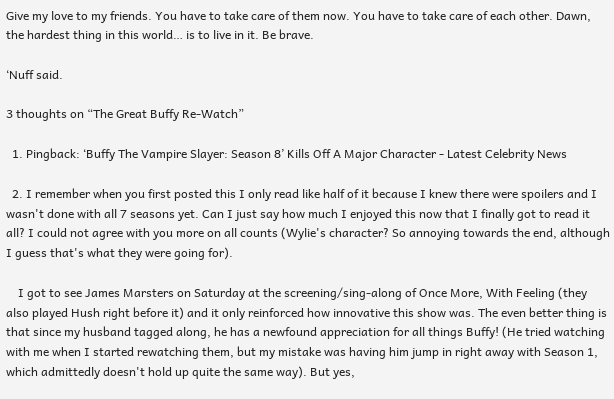Give my love to my friends. You have to take care of them now. You have to take care of each other. Dawn, the hardest thing in this world… is to live in it. Be brave.

‘Nuff said.

3 thoughts on “The Great Buffy Re-Watch”

  1. Pingback: ‘Buffy The Vampire Slayer: Season 8’ Kills Off A Major Character - Latest Celebrity News

  2. I remember when you first posted this I only read like half of it because I knew there were spoilers and I wasn't done with all 7 seasons yet. Can I just say how much I enjoyed this now that I finally got to read it all? I could not agree with you more on all counts (Wylie's character? So annoying towards the end, although I guess that's what they were going for).

    I got to see James Marsters on Saturday at the screening/sing-along of Once More, With Feeling (they also played Hush right before it) and it only reinforced how innovative this show was. The even better thing is that since my husband tagged along, he has a newfound appreciation for all things Buffy! (He tried watching with me when I started rewatching them, but my mistake was having him jump in right away with Season 1, which admittedly doesn't hold up quite the same way). But yes,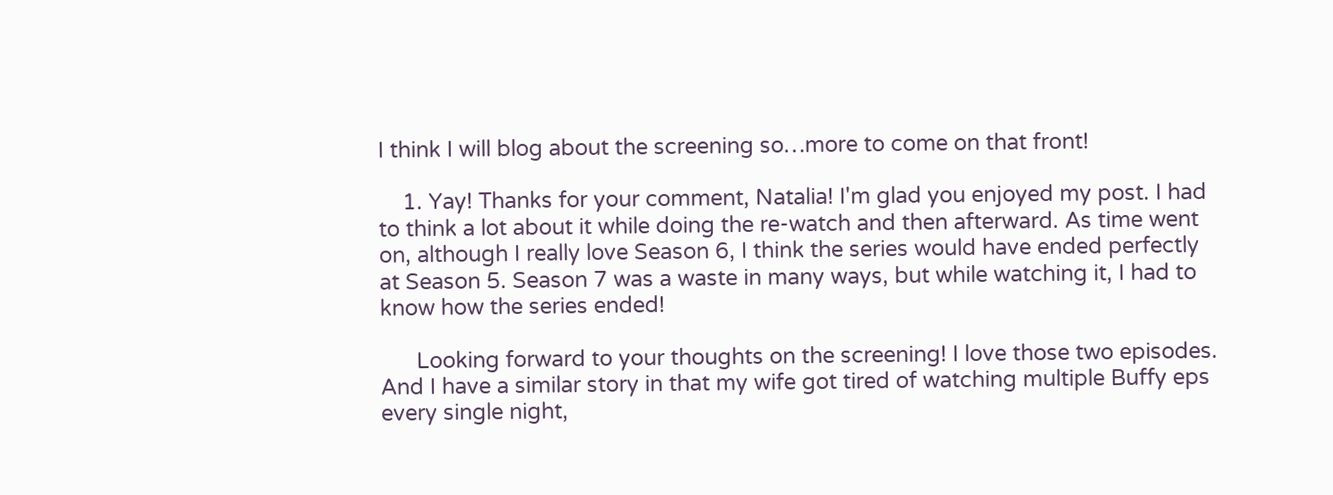I think I will blog about the screening so…more to come on that front!

    1. Yay! Thanks for your comment, Natalia! I'm glad you enjoyed my post. I had to think a lot about it while doing the re-watch and then afterward. As time went on, although I really love Season 6, I think the series would have ended perfectly at Season 5. Season 7 was a waste in many ways, but while watching it, I had to know how the series ended!

      Looking forward to your thoughts on the screening! I love those two episodes. And I have a similar story in that my wife got tired of watching multiple Buffy eps every single night,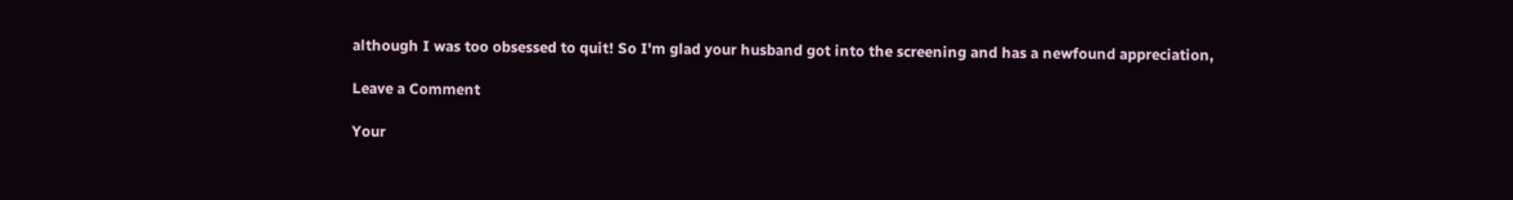although I was too obsessed to quit! So I'm glad your husband got into the screening and has a newfound appreciation,

Leave a Comment

Your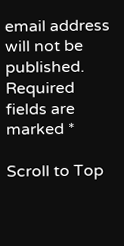email address will not be published. Required fields are marked *

Scroll to Top